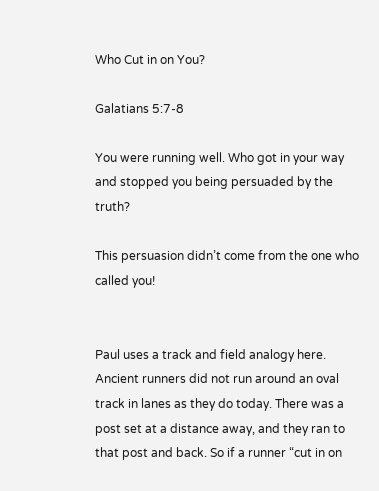Who Cut in on You?

Galatians 5:7-8

You were running well. Who got in your way and stopped you being persuaded by the truth?

This persuasion didn’t come from the one who called you!


Paul uses a track and field analogy here. Ancient runners did not run around an oval track in lanes as they do today. There was a post set at a distance away, and they ran to that post and back. So if a runner “cut in on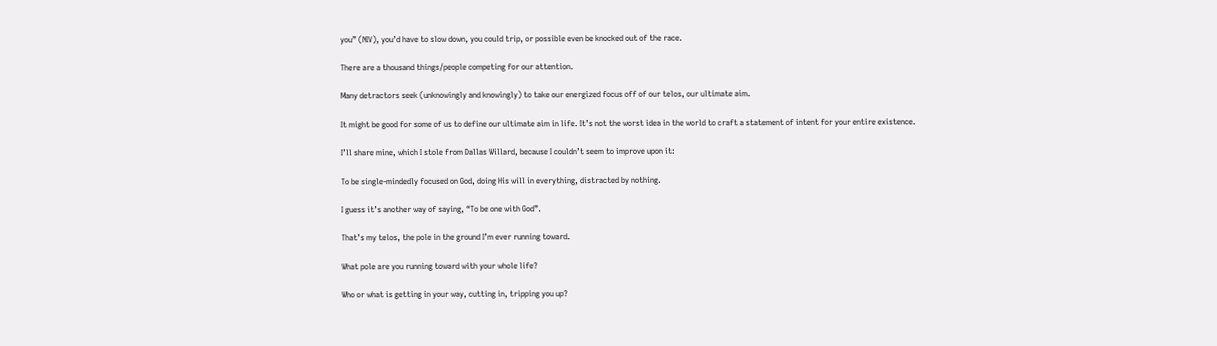you” (NIV), you’d have to slow down, you could trip, or possible even be knocked out of the race.

There are a thousand things/people competing for our attention.

Many detractors seek (unknowingly and knowingly) to take our energized focus off of our telos, our ultimate aim.

It might be good for some of us to define our ultimate aim in life. It’s not the worst idea in the world to craft a statement of intent for your entire existence.

I’ll share mine, which I stole from Dallas Willard, because I couldn’t seem to improve upon it:

To be single-mindedly focused on God, doing His will in everything, distracted by nothing.

I guess it’s another way of saying, “To be one with God”.

That’s my telos, the pole in the ground I’m ever running toward.

What pole are you running toward with your whole life?

Who or what is getting in your way, cutting in, tripping you up?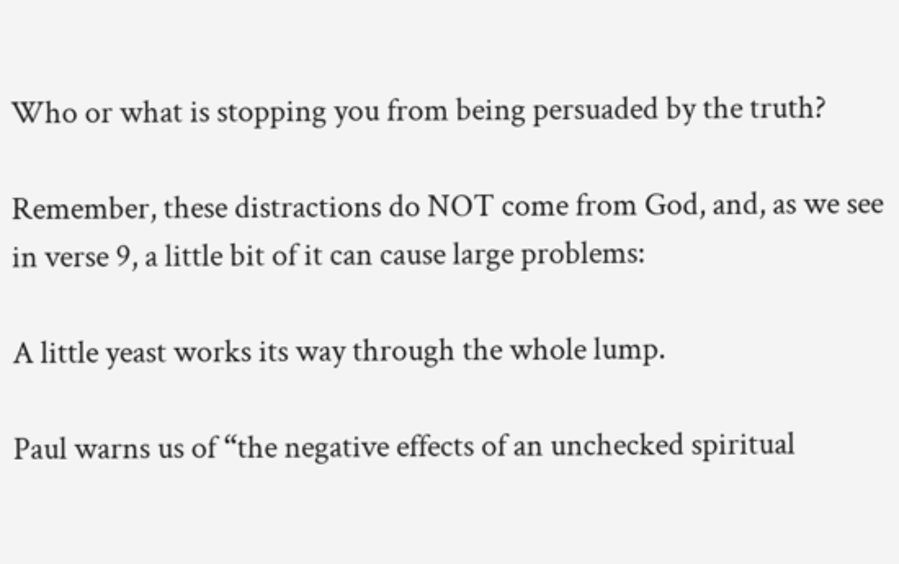Who or what is stopping you from being persuaded by the truth?

Remember, these distractions do NOT come from God, and, as we see in verse 9, a little bit of it can cause large problems:

A little yeast works its way through the whole lump.

Paul warns us of “the negative effects of an unchecked spiritual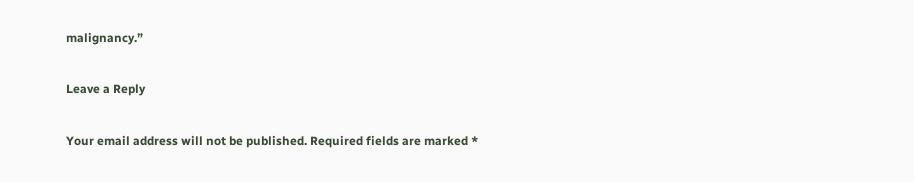malignancy.”

Leave a Reply

Your email address will not be published. Required fields are marked *